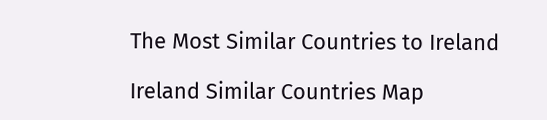The Most Similar Countries to Ireland

Ireland Similar Countries Map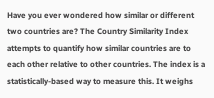Have you ever wondered how similar or different two countries are? The Country Similarity Index attempts to quantify how similar countries are to each other relative to other countries. The index is a statistically-based way to measure this. It weighs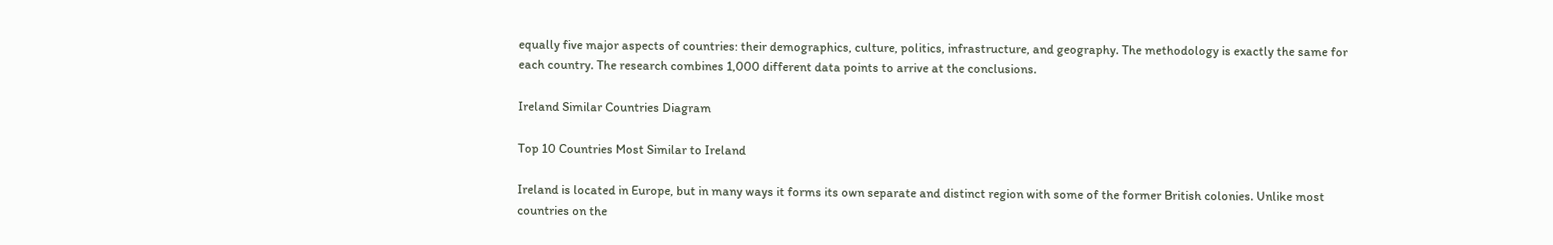equally five major aspects of countries: their demographics, culture, politics, infrastructure, and geography. The methodology is exactly the same for each country. The research combines 1,000 different data points to arrive at the conclusions.

Ireland Similar Countries Diagram

Top 10 Countries Most Similar to Ireland

Ireland is located in Europe, but in many ways it forms its own separate and distinct region with some of the former British colonies. Unlike most countries on the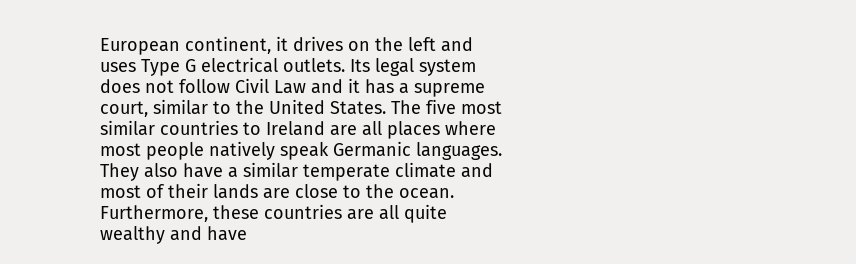European continent, it drives on the left and uses Type G electrical outlets. Its legal system does not follow Civil Law and it has a supreme court, similar to the United States. The five most similar countries to Ireland are all places where most people natively speak Germanic languages. They also have a similar temperate climate and most of their lands are close to the ocean. Furthermore, these countries are all quite wealthy and have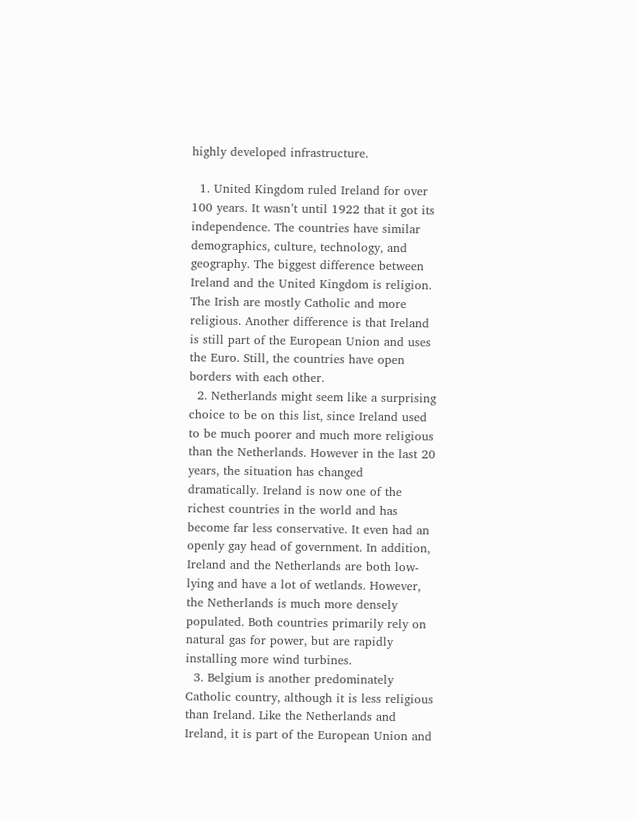highly developed infrastructure.

  1. United Kingdom ruled Ireland for over 100 years. It wasn’t until 1922 that it got its independence. The countries have similar demographics, culture, technology, and geography. The biggest difference between Ireland and the United Kingdom is religion. The Irish are mostly Catholic and more religious. Another difference is that Ireland is still part of the European Union and uses the Euro. Still, the countries have open borders with each other.
  2. Netherlands might seem like a surprising choice to be on this list, since Ireland used to be much poorer and much more religious than the Netherlands. However in the last 20 years, the situation has changed dramatically. Ireland is now one of the richest countries in the world and has become far less conservative. It even had an openly gay head of government. In addition, Ireland and the Netherlands are both low-lying and have a lot of wetlands. However, the Netherlands is much more densely populated. Both countries primarily rely on natural gas for power, but are rapidly installing more wind turbines.
  3. Belgium is another predominately Catholic country, although it is less religious than Ireland. Like the Netherlands and Ireland, it is part of the European Union and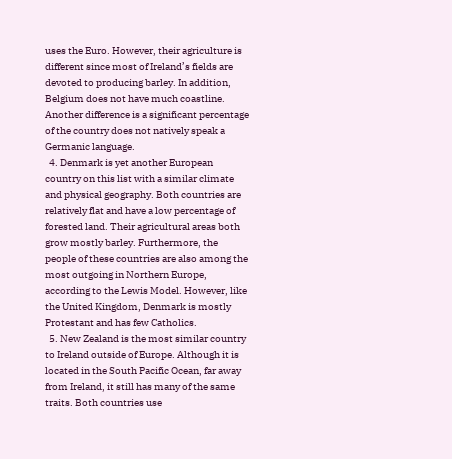uses the Euro. However, their agriculture is different since most of Ireland’s fields are devoted to producing barley. In addition, Belgium does not have much coastline. Another difference is a significant percentage of the country does not natively speak a Germanic language.
  4. Denmark is yet another European country on this list with a similar climate and physical geography. Both countries are relatively flat and have a low percentage of forested land. Their agricultural areas both grow mostly barley. Furthermore, the people of these countries are also among the most outgoing in Northern Europe, according to the Lewis Model. However, like the United Kingdom, Denmark is mostly Protestant and has few Catholics.
  5. New Zealand is the most similar country to Ireland outside of Europe. Although it is located in the South Pacific Ocean, far away from Ireland, it still has many of the same traits. Both countries use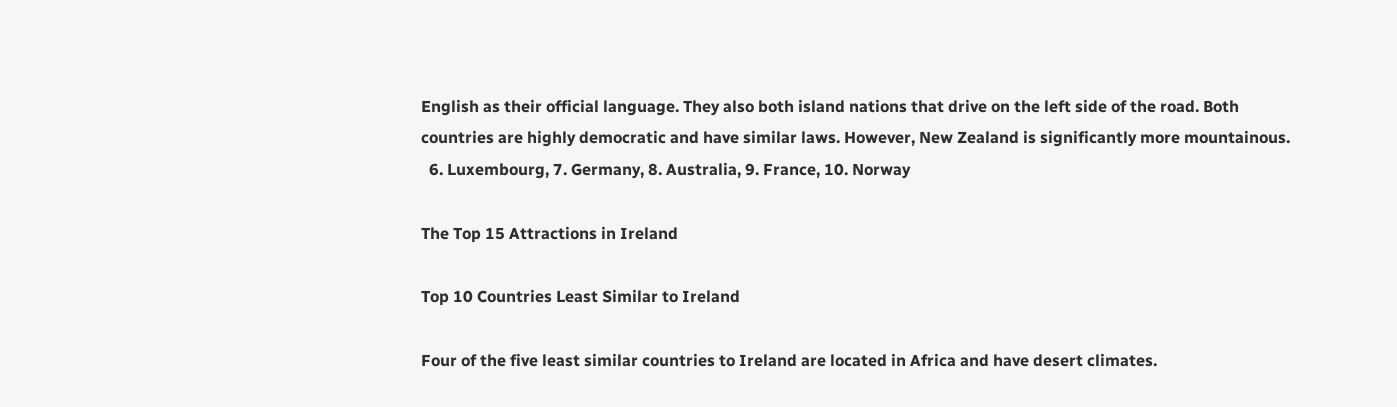English as their official language. They also both island nations that drive on the left side of the road. Both countries are highly democratic and have similar laws. However, New Zealand is significantly more mountainous.
  6. Luxembourg, 7. Germany, 8. Australia, 9. France, 10. Norway

The Top 15 Attractions in Ireland

Top 10 Countries Least Similar to Ireland

Four of the five least similar countries to Ireland are located in Africa and have desert climates.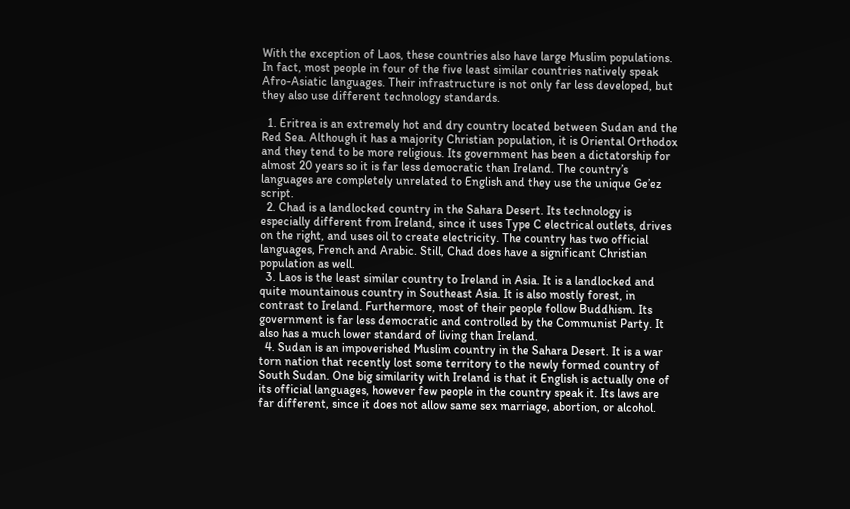With the exception of Laos, these countries also have large Muslim populations. In fact, most people in four of the five least similar countries natively speak Afro-Asiatic languages. Their infrastructure is not only far less developed, but they also use different technology standards.

  1. Eritrea is an extremely hot and dry country located between Sudan and the Red Sea. Although it has a majority Christian population, it is Oriental Orthodox and they tend to be more religious. Its government has been a dictatorship for almost 20 years so it is far less democratic than Ireland. The country’s languages are completely unrelated to English and they use the unique Ge’ez script.
  2. Chad is a landlocked country in the Sahara Desert. Its technology is especially different from Ireland, since it uses Type C electrical outlets, drives on the right, and uses oil to create electricity. The country has two official languages, French and Arabic. Still, Chad does have a significant Christian population as well.
  3. Laos is the least similar country to Ireland in Asia. It is a landlocked and quite mountainous country in Southeast Asia. It is also mostly forest, in contrast to Ireland. Furthermore, most of their people follow Buddhism. Its government is far less democratic and controlled by the Communist Party. It also has a much lower standard of living than Ireland.
  4. Sudan is an impoverished Muslim country in the Sahara Desert. It is a war torn nation that recently lost some territory to the newly formed country of South Sudan. One big similarity with Ireland is that it English is actually one of its official languages, however few people in the country speak it. Its laws are far different, since it does not allow same sex marriage, abortion, or alcohol.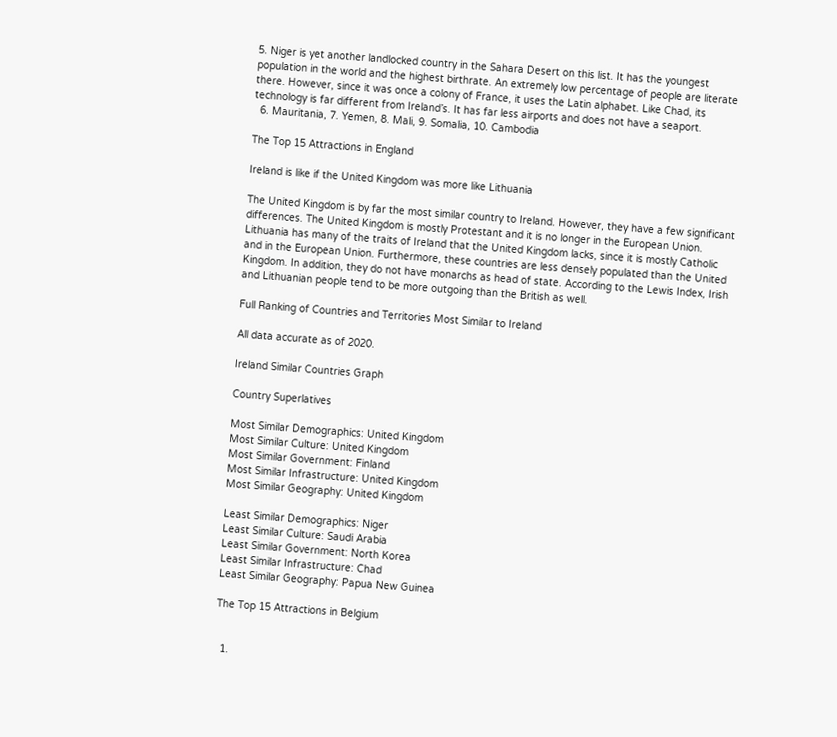5. Niger is yet another landlocked country in the Sahara Desert on this list. It has the youngest population in the world and the highest birthrate. An extremely low percentage of people are literate there. However, since it was once a colony of France, it uses the Latin alphabet. Like Chad, its technology is far different from Ireland’s. It has far less airports and does not have a seaport.
  6. Mauritania, 7. Yemen, 8. Mali, 9. Somalia, 10. Cambodia

The Top 15 Attractions in England

Ireland is like if the United Kingdom was more like Lithuania

The United Kingdom is by far the most similar country to Ireland. However, they have a few significant differences. The United Kingdom is mostly Protestant and it is no longer in the European Union. Lithuania has many of the traits of Ireland that the United Kingdom lacks, since it is mostly Catholic and in the European Union. Furthermore, these countries are less densely populated than the United Kingdom. In addition, they do not have monarchs as head of state. According to the Lewis Index, Irish and Lithuanian people tend to be more outgoing than the British as well.

Full Ranking of Countries and Territories Most Similar to Ireland

All data accurate as of 2020.

Ireland Similar Countries Graph

Country Superlatives

Most Similar Demographics: United Kingdom
Most Similar Culture: United Kingdom
Most Similar Government: Finland
Most Similar Infrastructure: United Kingdom
Most Similar Geography: United Kingdom

Least Similar Demographics: Niger
Least Similar Culture: Saudi Arabia
Least Similar Government: North Korea
Least Similar Infrastructure: Chad
Least Similar Geography: Papua New Guinea

The Top 15 Attractions in Belgium


  1.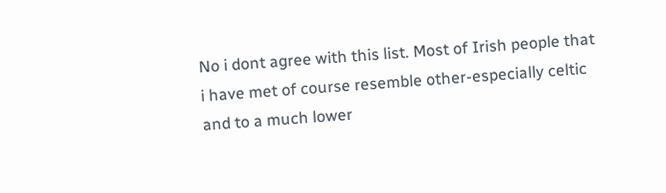No i dont agree with this list. Most of Irish people that i have met of course resemble other-especially celtic and to a much lower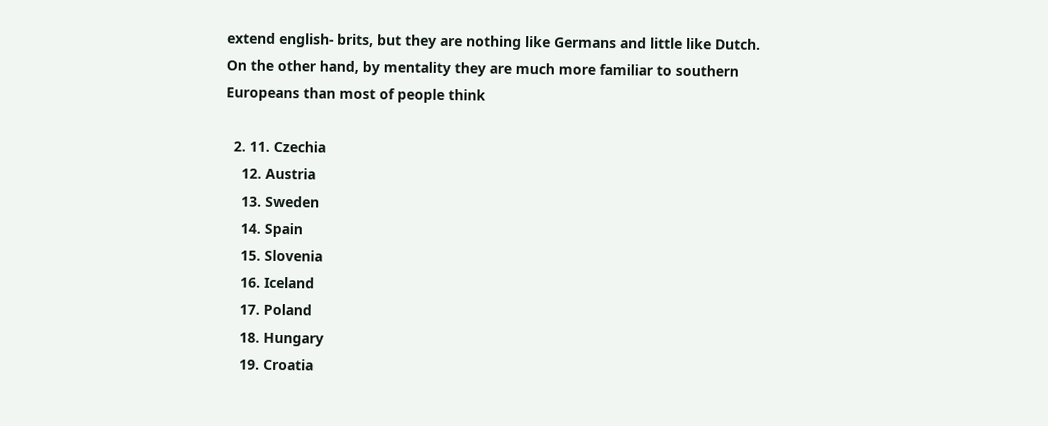extend english- brits, but they are nothing like Germans and little like Dutch. On the other hand, by mentality they are much more familiar to southern Europeans than most of people think

  2. 11. Czechia
    12. Austria
    13. Sweden
    14. Spain
    15. Slovenia
    16. Iceland
    17. Poland
    18. Hungary
    19. Croatia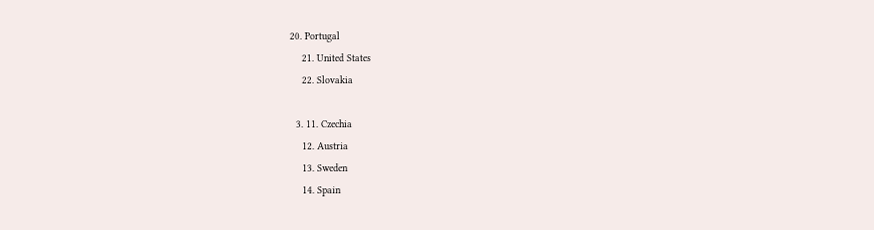20. Portugal
    21. United States
    22. Slovakia

  3. 11. Czechia
    12. Austria
    13. Sweden
    14. Spain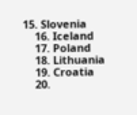15. Slovenia
    16. Iceland
    17. Poland
    18. Lithuania
    19. Croatia
    20.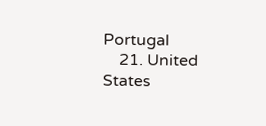Portugal
    21. United States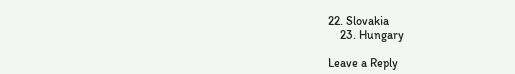22. Slovakia
    23. Hungary

Leave a Reply